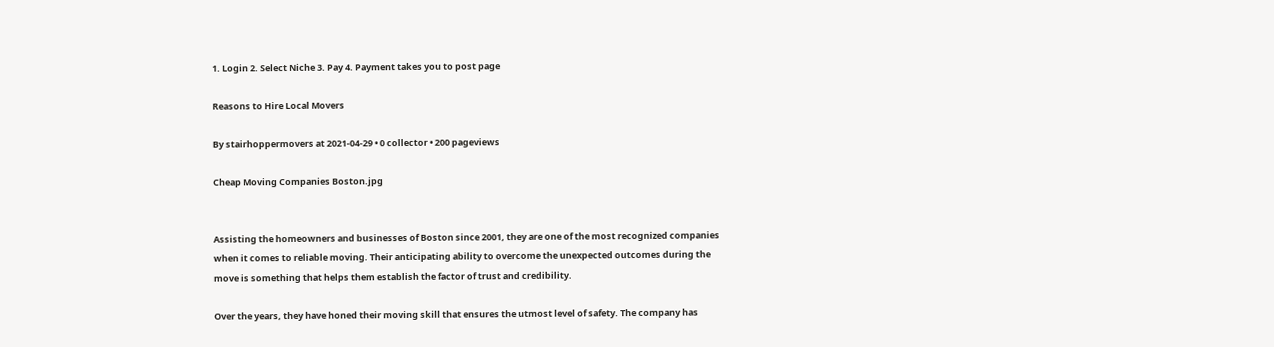1. Login 2. Select Niche 3. Pay 4. Payment takes you to post page

Reasons to Hire Local Movers

By stairhoppermovers at 2021-04-29 • 0 collector • 200 pageviews

Cheap Moving Companies Boston.jpg


Assisting the homeowners and businesses of Boston since 2001, they are one of the most recognized companies when it comes to reliable moving. Their anticipating ability to overcome the unexpected outcomes during the move is something that helps them establish the factor of trust and credibility.

Over the years, they have honed their moving skill that ensures the utmost level of safety. The company has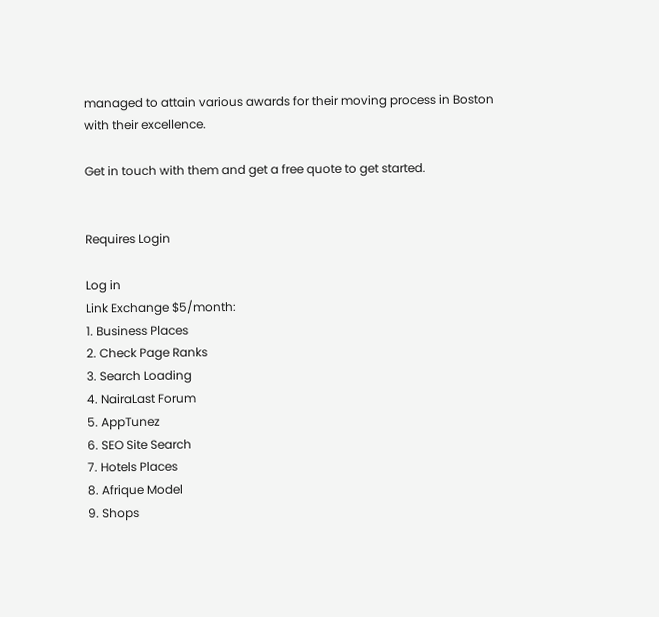managed to attain various awards for their moving process in Boston with their excellence.

Get in touch with them and get a free quote to get started.


Requires Login

Log in
Link Exchange $5/month:
1. Business Places
2. Check Page Ranks
3. Search Loading
4. NairaLast Forum
5. AppTunez
6. SEO Site Search
7. Hotels Places
8. Afrique Model
9. Shops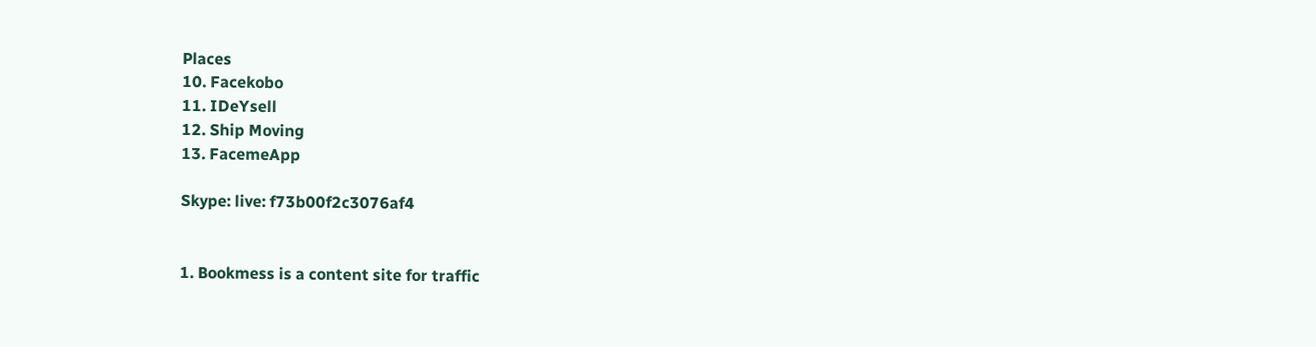Places
10. Facekobo
11. IDeYsell
12. Ship Moving
13. FacemeApp

Skype: live: f73b00f2c3076af4


1. Bookmess is a content site for traffic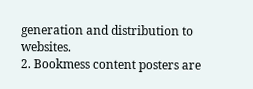generation and distribution to websites.
2. Bookmess content posters are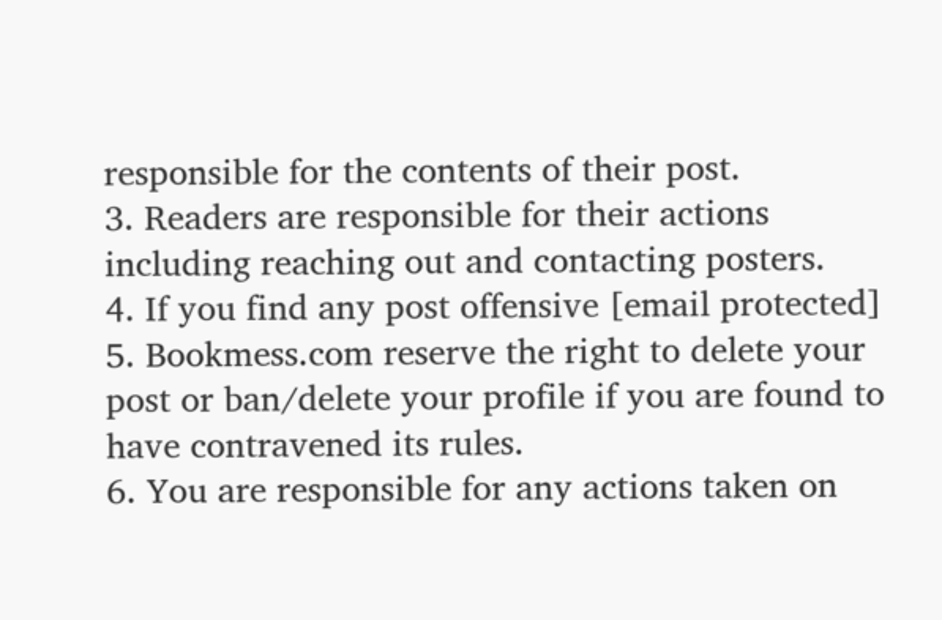responsible for the contents of their post.
3. Readers are responsible for their actions including reaching out and contacting posters.
4. If you find any post offensive [email protected]
5. Bookmess.com reserve the right to delete your post or ban/delete your profile if you are found to have contravened its rules.
6. You are responsible for any actions taken on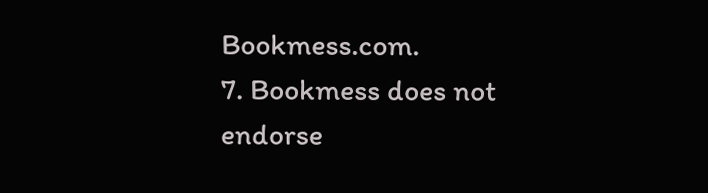Bookmess.com.
7. Bookmess does not endorse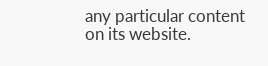any particular content on its website.